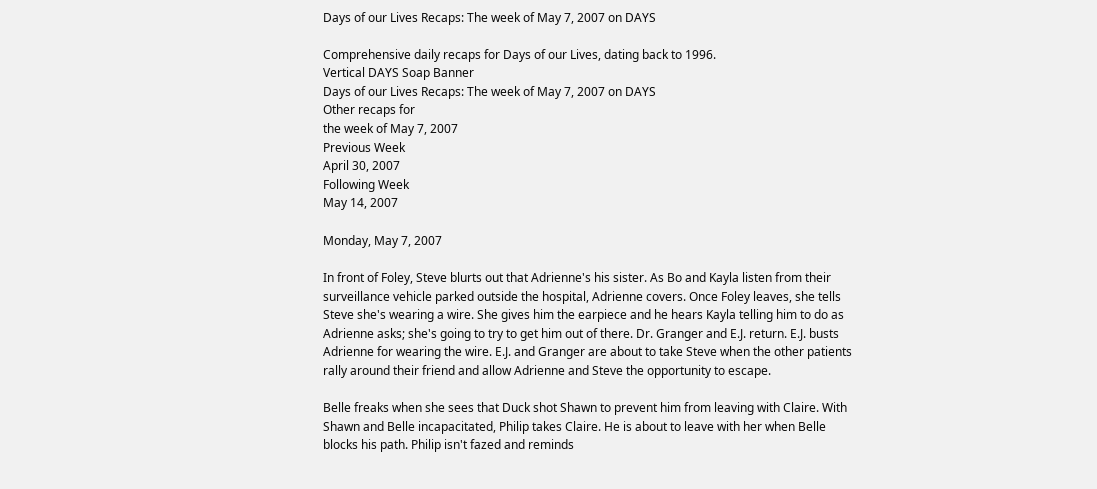Days of our Lives Recaps: The week of May 7, 2007 on DAYS

Comprehensive daily recaps for Days of our Lives, dating back to 1996.
Vertical DAYS Soap Banner
Days of our Lives Recaps: The week of May 7, 2007 on DAYS
Other recaps for
the week of May 7, 2007
Previous Week
April 30, 2007
Following Week
May 14, 2007

Monday, May 7, 2007

In front of Foley, Steve blurts out that Adrienne's his sister. As Bo and Kayla listen from their surveillance vehicle parked outside the hospital, Adrienne covers. Once Foley leaves, she tells Steve she's wearing a wire. She gives him the earpiece and he hears Kayla telling him to do as Adrienne asks; she's going to try to get him out of there. Dr. Granger and E.J. return. E.J. busts Adrienne for wearing the wire. E.J. and Granger are about to take Steve when the other patients rally around their friend and allow Adrienne and Steve the opportunity to escape.

Belle freaks when she sees that Duck shot Shawn to prevent him from leaving with Claire. With Shawn and Belle incapacitated, Philip takes Claire. He is about to leave with her when Belle blocks his path. Philip isn't fazed and reminds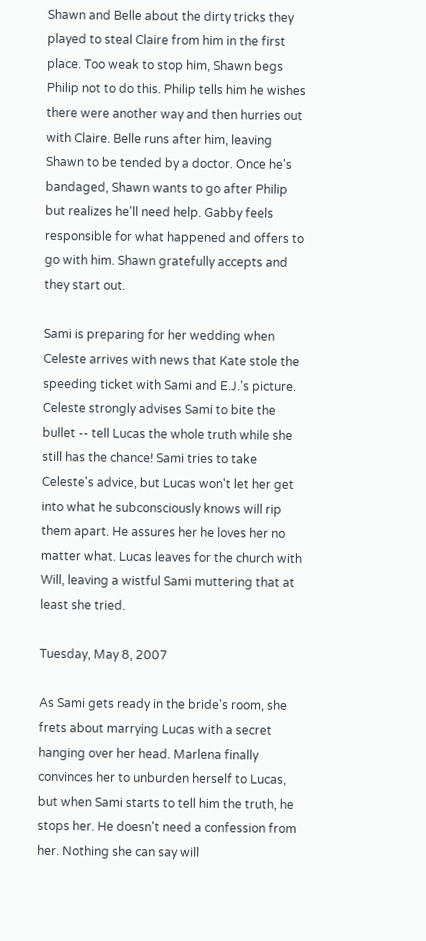Shawn and Belle about the dirty tricks they played to steal Claire from him in the first place. Too weak to stop him, Shawn begs Philip not to do this. Philip tells him he wishes there were another way and then hurries out with Claire. Belle runs after him, leaving Shawn to be tended by a doctor. Once he's bandaged, Shawn wants to go after Philip but realizes he'll need help. Gabby feels responsible for what happened and offers to go with him. Shawn gratefully accepts and they start out.

Sami is preparing for her wedding when Celeste arrives with news that Kate stole the speeding ticket with Sami and E.J.'s picture. Celeste strongly advises Sami to bite the bullet -- tell Lucas the whole truth while she still has the chance! Sami tries to take Celeste's advice, but Lucas won't let her get into what he subconsciously knows will rip them apart. He assures her he loves her no matter what. Lucas leaves for the church with Will, leaving a wistful Sami muttering that at least she tried.

Tuesday, May 8, 2007

As Sami gets ready in the bride's room, she frets about marrying Lucas with a secret hanging over her head. Marlena finally convinces her to unburden herself to Lucas, but when Sami starts to tell him the truth, he stops her. He doesn't need a confession from her. Nothing she can say will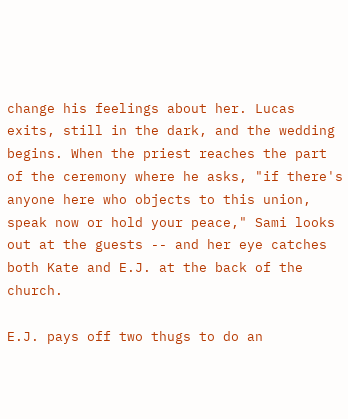change his feelings about her. Lucas exits, still in the dark, and the wedding begins. When the priest reaches the part of the ceremony where he asks, "if there's anyone here who objects to this union, speak now or hold your peace," Sami looks out at the guests -- and her eye catches both Kate and E.J. at the back of the church.

E.J. pays off two thugs to do an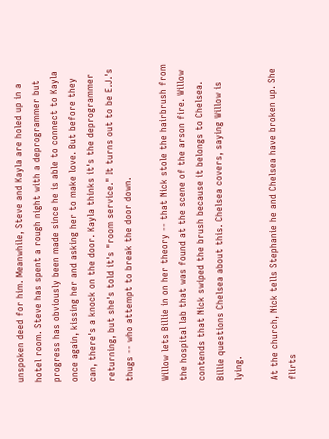unspoken deed for him. Meanwhile, Steve and Kayla are holed up in a hotel room. Steve has spent a rough night with a deprogrammer but progress has obviously been made since he is able to connect to Kayla once again, kissing her and asking her to make love. But before they can, there's a knock on the door. Kayla thinks it's the deprogrammer returning, but she's told it's "room service." It turns out to be E.J.'s thugs -- who attempt to break the door down.

Willow lets Billie in on her theory -- that Nick stole the hairbrush from the hospital lab that was found at the scene of the arson fire. Willow contends that Nick swiped the brush because it belongs to Chelsea. Billie questions Chelsea about this. Chelsea covers, saying Willow is lying.

At the church, Nick tells Stephanie he and Chelsea have broken up. She flirts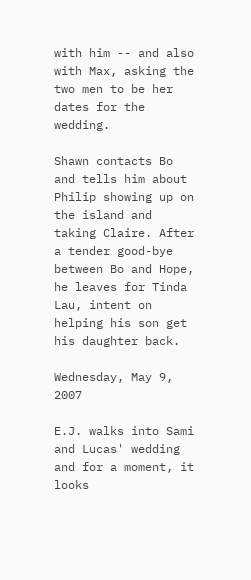with him -- and also with Max, asking the two men to be her dates for the wedding.

Shawn contacts Bo and tells him about Philip showing up on the island and taking Claire. After a tender good-bye between Bo and Hope, he leaves for Tinda Lau, intent on helping his son get his daughter back.

Wednesday, May 9, 2007

E.J. walks into Sami and Lucas' wedding and for a moment, it looks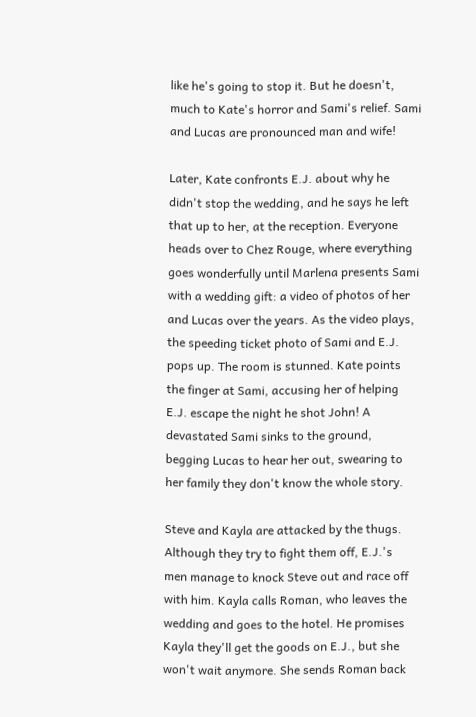like he's going to stop it. But he doesn't, much to Kate's horror and Sami's relief. Sami and Lucas are pronounced man and wife!

Later, Kate confronts E.J. about why he didn't stop the wedding, and he says he left that up to her, at the reception. Everyone heads over to Chez Rouge, where everything goes wonderfully until Marlena presents Sami with a wedding gift: a video of photos of her and Lucas over the years. As the video plays, the speeding ticket photo of Sami and E.J. pops up. The room is stunned. Kate points the finger at Sami, accusing her of helping E.J. escape the night he shot John! A devastated Sami sinks to the ground, begging Lucas to hear her out, swearing to her family they don't know the whole story.

Steve and Kayla are attacked by the thugs. Although they try to fight them off, E.J.'s men manage to knock Steve out and race off with him. Kayla calls Roman, who leaves the wedding and goes to the hotel. He promises Kayla they'll get the goods on E.J., but she won't wait anymore. She sends Roman back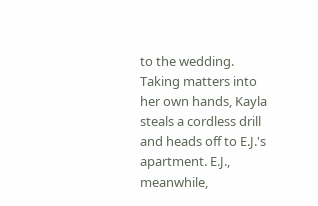to the wedding. Taking matters into her own hands, Kayla steals a cordless drill and heads off to E.J.'s apartment. E.J., meanwhile,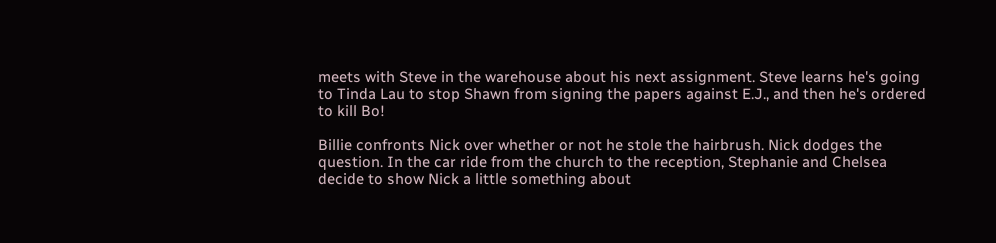meets with Steve in the warehouse about his next assignment. Steve learns he's going to Tinda Lau to stop Shawn from signing the papers against E.J., and then he's ordered to kill Bo!

Billie confronts Nick over whether or not he stole the hairbrush. Nick dodges the question. In the car ride from the church to the reception, Stephanie and Chelsea decide to show Nick a little something about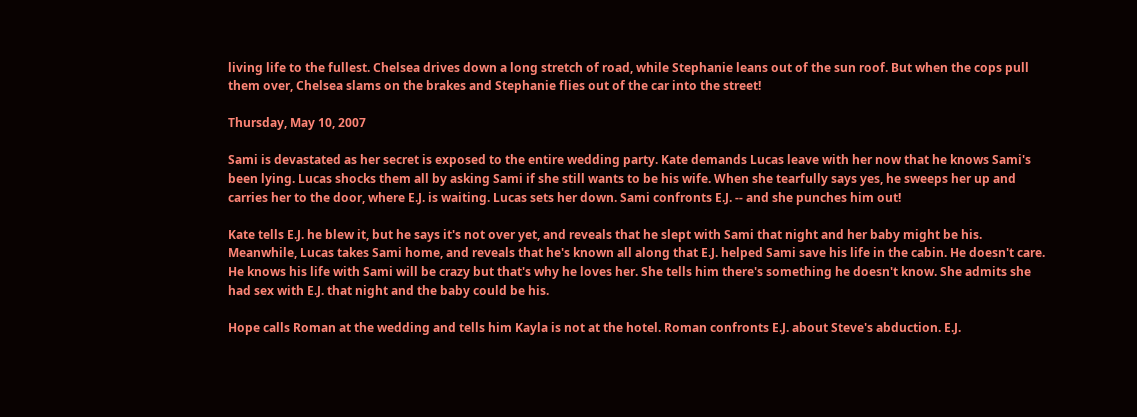living life to the fullest. Chelsea drives down a long stretch of road, while Stephanie leans out of the sun roof. But when the cops pull them over, Chelsea slams on the brakes and Stephanie flies out of the car into the street!

Thursday, May 10, 2007

Sami is devastated as her secret is exposed to the entire wedding party. Kate demands Lucas leave with her now that he knows Sami's been lying. Lucas shocks them all by asking Sami if she still wants to be his wife. When she tearfully says yes, he sweeps her up and carries her to the door, where E.J. is waiting. Lucas sets her down. Sami confronts E.J. -- and she punches him out!

Kate tells E.J. he blew it, but he says it's not over yet, and reveals that he slept with Sami that night and her baby might be his. Meanwhile, Lucas takes Sami home, and reveals that he's known all along that E.J. helped Sami save his life in the cabin. He doesn't care. He knows his life with Sami will be crazy but that's why he loves her. She tells him there's something he doesn't know. She admits she had sex with E.J. that night and the baby could be his.

Hope calls Roman at the wedding and tells him Kayla is not at the hotel. Roman confronts E.J. about Steve's abduction. E.J.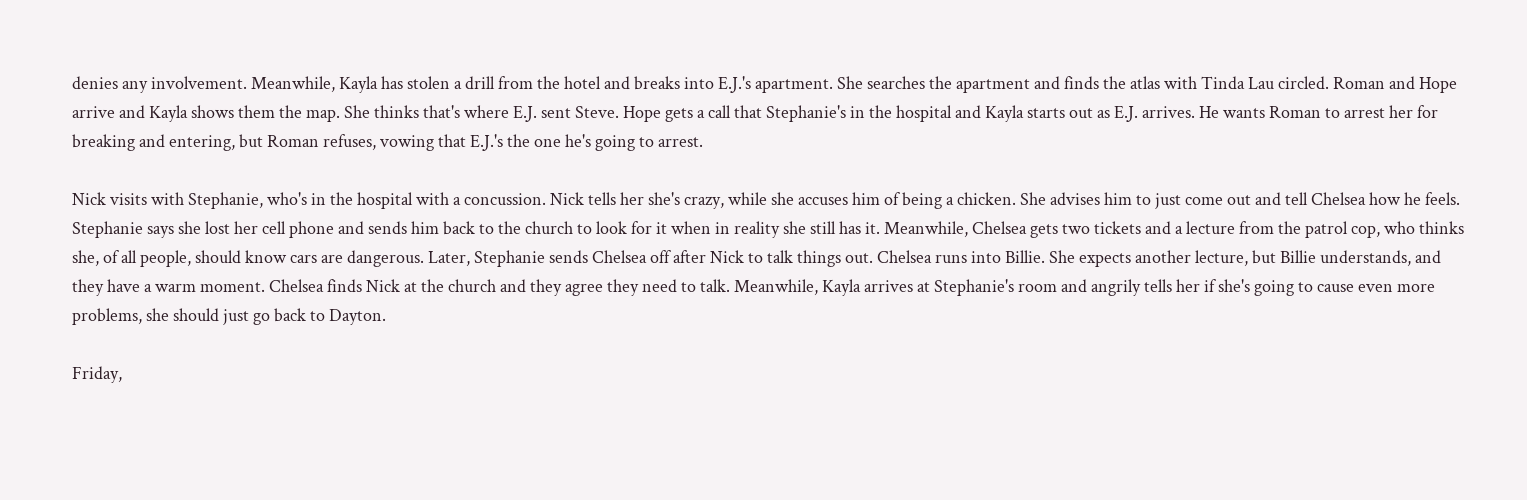denies any involvement. Meanwhile, Kayla has stolen a drill from the hotel and breaks into E.J.'s apartment. She searches the apartment and finds the atlas with Tinda Lau circled. Roman and Hope arrive and Kayla shows them the map. She thinks that's where E.J. sent Steve. Hope gets a call that Stephanie's in the hospital and Kayla starts out as E.J. arrives. He wants Roman to arrest her for breaking and entering, but Roman refuses, vowing that E.J.'s the one he's going to arrest.

Nick visits with Stephanie, who's in the hospital with a concussion. Nick tells her she's crazy, while she accuses him of being a chicken. She advises him to just come out and tell Chelsea how he feels. Stephanie says she lost her cell phone and sends him back to the church to look for it when in reality she still has it. Meanwhile, Chelsea gets two tickets and a lecture from the patrol cop, who thinks she, of all people, should know cars are dangerous. Later, Stephanie sends Chelsea off after Nick to talk things out. Chelsea runs into Billie. She expects another lecture, but Billie understands, and they have a warm moment. Chelsea finds Nick at the church and they agree they need to talk. Meanwhile, Kayla arrives at Stephanie's room and angrily tells her if she's going to cause even more problems, she should just go back to Dayton.

Friday,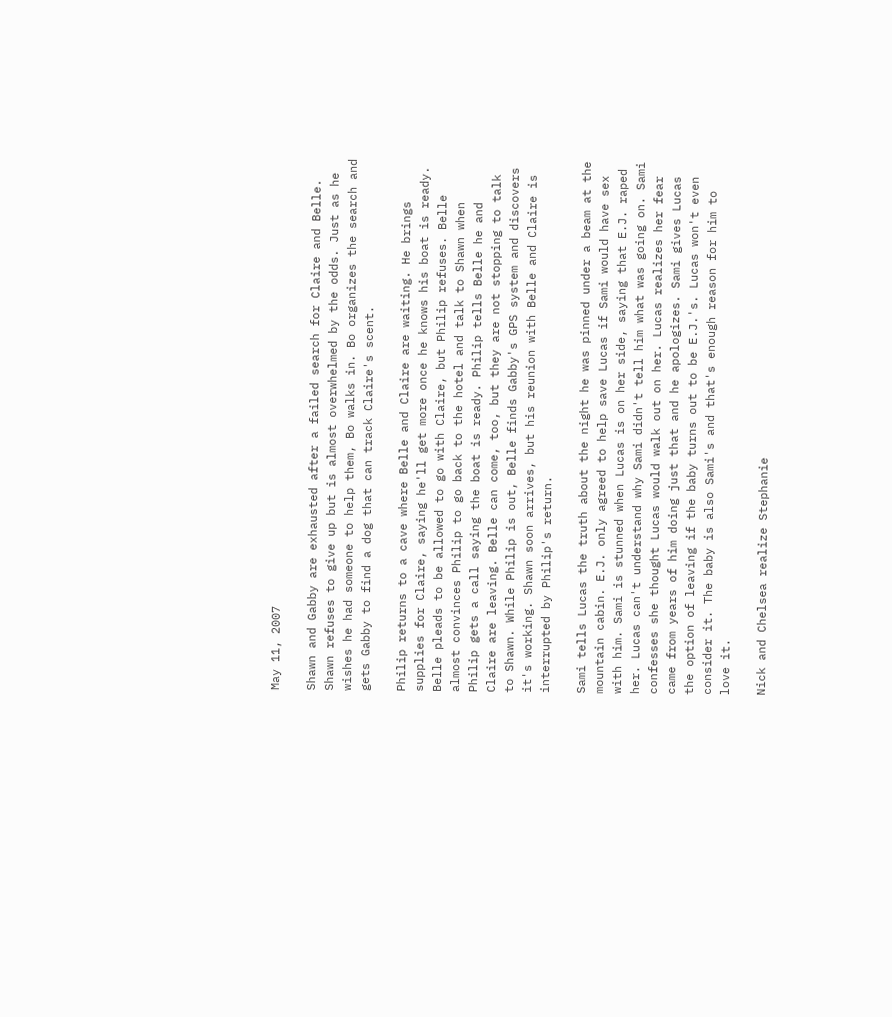May 11, 2007

Shawn and Gabby are exhausted after a failed search for Claire and Belle. Shawn refuses to give up but is almost overwhelmed by the odds. Just as he wishes he had someone to help them, Bo walks in. Bo organizes the search and gets Gabby to find a dog that can track Claire's scent.

Philip returns to a cave where Belle and Claire are waiting. He brings supplies for Claire, saying he'll get more once he knows his boat is ready. Belle pleads to be allowed to go with Claire, but Philip refuses. Belle almost convinces Philip to go back to the hotel and talk to Shawn when Philip gets a call saying the boat is ready. Philip tells Belle he and Claire are leaving. Belle can come, too, but they are not stopping to talk to Shawn. While Philip is out, Belle finds Gabby's GPS system and discovers it's working. Shawn soon arrives, but his reunion with Belle and Claire is interrupted by Philip's return.

Sami tells Lucas the truth about the night he was pinned under a beam at the mountain cabin. E.J. only agreed to help save Lucas if Sami would have sex with him. Sami is stunned when Lucas is on her side, saying that E.J. raped her. Lucas can't understand why Sami didn't tell him what was going on. Sami confesses she thought Lucas would walk out on her. Lucas realizes her fear came from years of him doing just that and he apologizes. Sami gives Lucas the option of leaving if the baby turns out to be E.J.'s. Lucas won't even consider it. The baby is also Sami's and that's enough reason for him to love it.

Nick and Chelsea realize Stephanie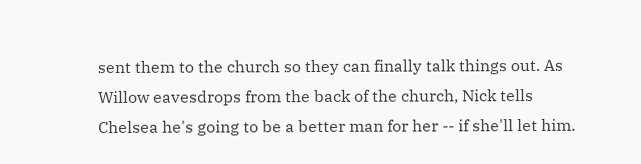sent them to the church so they can finally talk things out. As Willow eavesdrops from the back of the church, Nick tells Chelsea he's going to be a better man for her -- if she'll let him.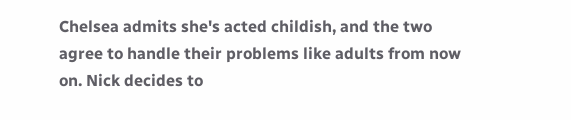Chelsea admits she's acted childish, and the two agree to handle their problems like adults from now on. Nick decides to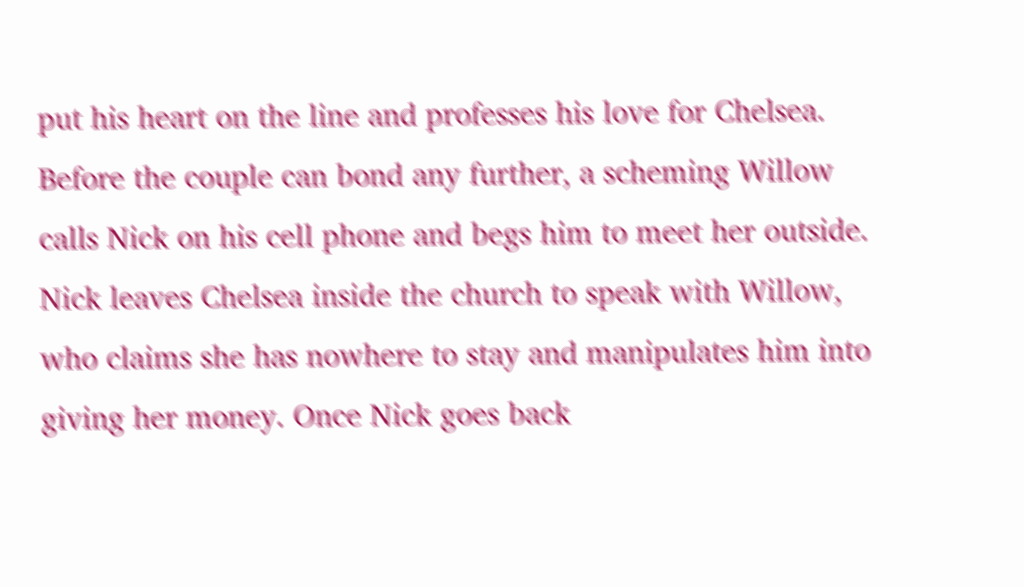put his heart on the line and professes his love for Chelsea. Before the couple can bond any further, a scheming Willow calls Nick on his cell phone and begs him to meet her outside. Nick leaves Chelsea inside the church to speak with Willow, who claims she has nowhere to stay and manipulates him into giving her money. Once Nick goes back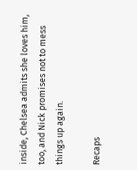inside, Chelsea admits she loves him, too, and Nick promises not to mess things up again.

Recaps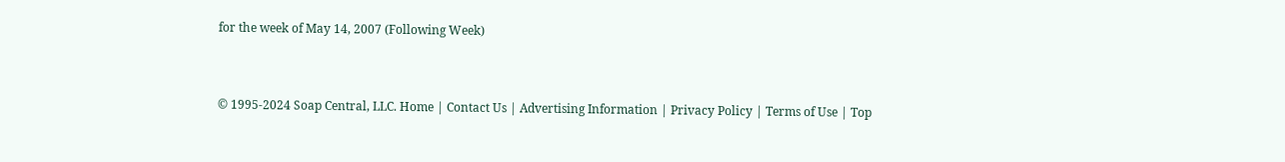for the week of May 14, 2007 (Following Week)


© 1995-2024 Soap Central, LLC. Home | Contact Us | Advertising Information | Privacy Policy | Terms of Use | Top